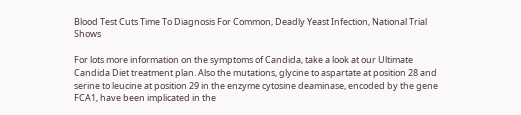Blood Test Cuts Time To Diagnosis For Common, Deadly Yeast Infection, National Trial Shows

For lots more information on the symptoms of Candida, take a look at our Ultimate Candida Diet treatment plan. Also the mutations, glycine to aspartate at position 28 and serine to leucine at position 29 in the enzyme cytosine deaminase, encoded by the gene FCA1, have been implicated in the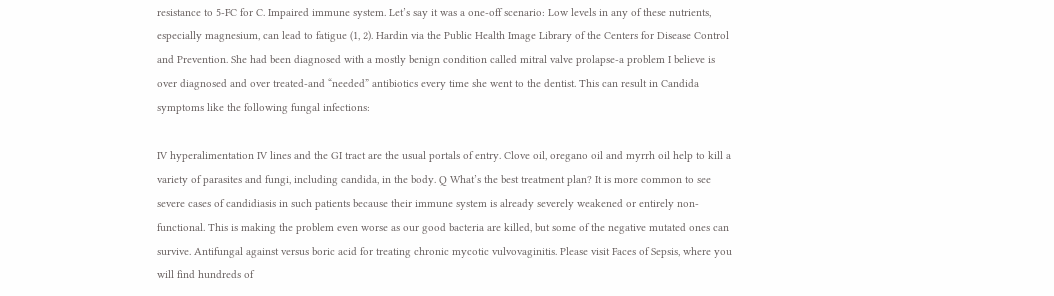resistance to 5-FC for C. Impaired immune system. Let’s say it was a one-off scenario: Low levels in any of these nutrients, especially magnesium, can lead to fatigue (1, 2). Hardin via the Public Health Image Library of the Centers for Disease Control and Prevention. She had been diagnosed with a mostly benign condition called mitral valve prolapse-a problem I believe is over diagnosed and over treated-and “needed” antibiotics every time she went to the dentist. This can result in Candida symptoms like the following fungal infections:

IV hyperalimentation IV lines and the GI tract are the usual portals of entry. Clove oil, oregano oil and myrrh oil help to kill a variety of parasites and fungi, including candida, in the body. Q What’s the best treatment plan? It is more common to see severe cases of candidiasis in such patients because their immune system is already severely weakened or entirely non-functional. This is making the problem even worse as our good bacteria are killed, but some of the negative mutated ones can survive. Antifungal against versus boric acid for treating chronic mycotic vulvovaginitis. Please visit Faces of Sepsis, where you will find hundreds of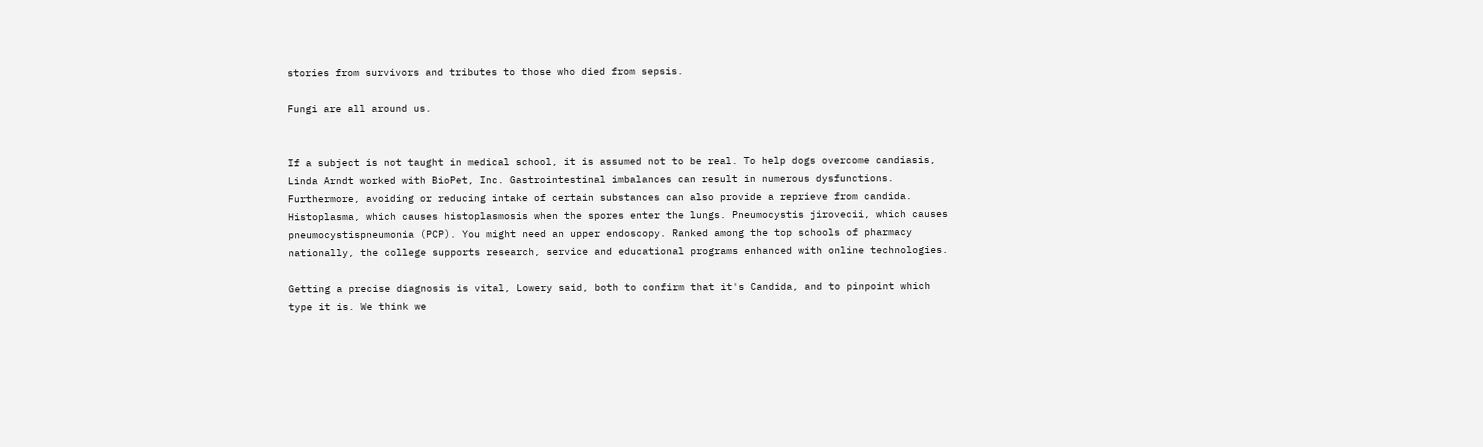stories from survivors and tributes to those who died from sepsis.

Fungi are all around us.


If a subject is not taught in medical school, it is assumed not to be real. To help dogs overcome candiasis, Linda Arndt worked with BioPet, Inc. Gastrointestinal imbalances can result in numerous dysfunctions. Furthermore, avoiding or reducing intake of certain substances can also provide a reprieve from candida. Histoplasma, which causes histoplasmosis when the spores enter the lungs. Pneumocystis jirovecii, which causes pneumocystispneumonia (PCP). You might need an upper endoscopy. Ranked among the top schools of pharmacy nationally, the college supports research, service and educational programs enhanced with online technologies.

Getting a precise diagnosis is vital, Lowery said, both to confirm that it's Candida, and to pinpoint which type it is. We think we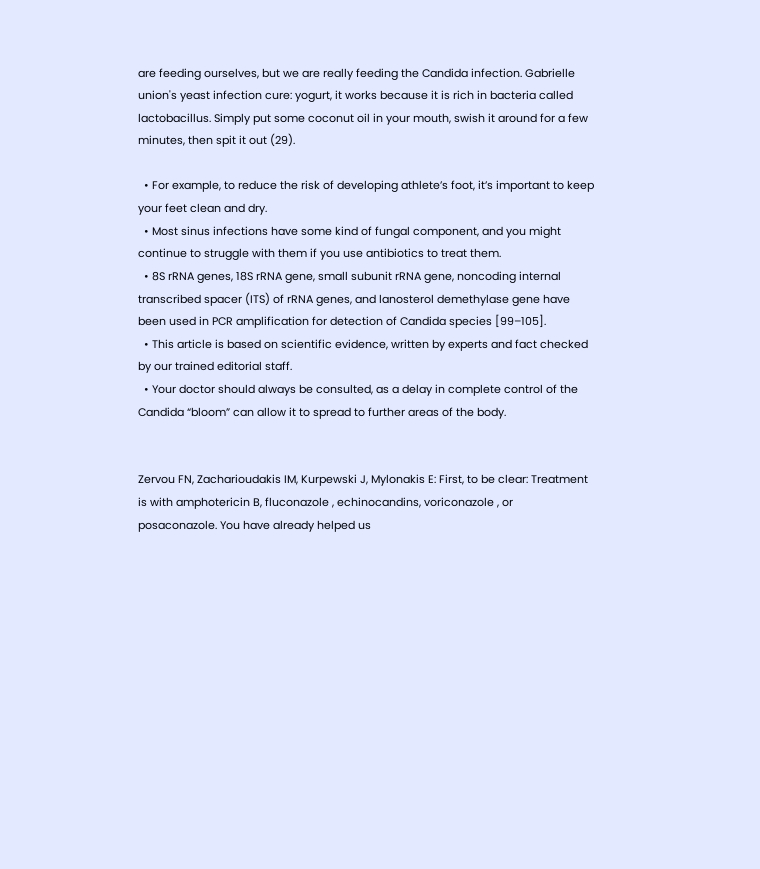are feeding ourselves, but we are really feeding the Candida infection. Gabrielle union's yeast infection cure: yogurt, it works because it is rich in bacteria called lactobacillus. Simply put some coconut oil in your mouth, swish it around for a few minutes, then spit it out (29).

  • For example, to reduce the risk of developing athlete’s foot, it’s important to keep your feet clean and dry.
  • Most sinus infections have some kind of fungal component, and you might continue to struggle with them if you use antibiotics to treat them.
  • 8S rRNA genes, 18S rRNA gene, small subunit rRNA gene, noncoding internal transcribed spacer (ITS) of rRNA genes, and lanosterol demethylase gene have been used in PCR amplification for detection of Candida species [99–105].
  • This article is based on scientific evidence, written by experts and fact checked by our trained editorial staff.
  • Your doctor should always be consulted, as a delay in complete control of the Candida “bloom” can allow it to spread to further areas of the body.


Zervou FN, Zacharioudakis IM, Kurpewski J, Mylonakis E: First, to be clear: Treatment is with amphotericin B, fluconazole , echinocandins, voriconazole , or posaconazole. You have already helped us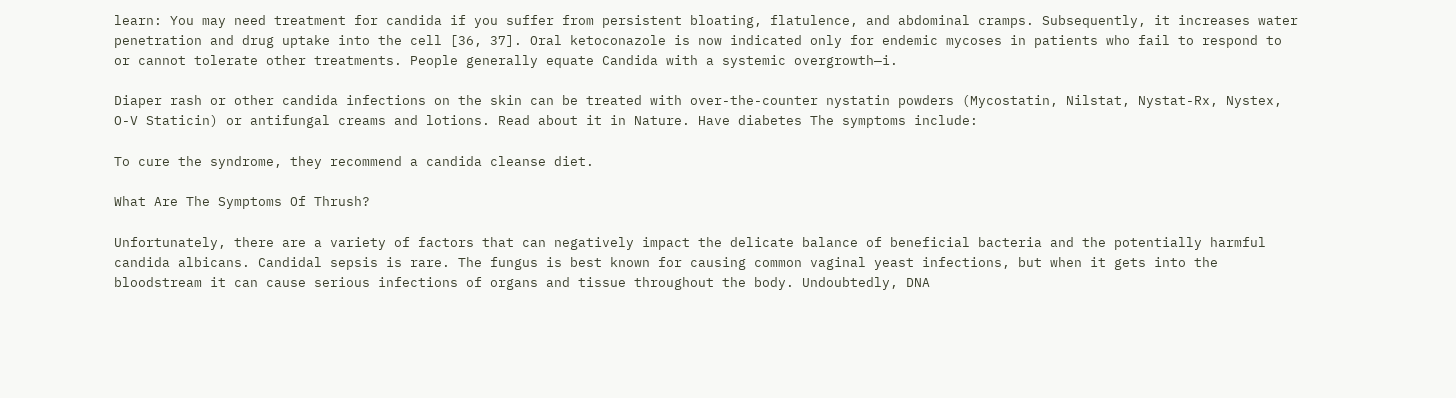learn: You may need treatment for candida if you suffer from persistent bloating, flatulence, and abdominal cramps. Subsequently, it increases water penetration and drug uptake into the cell [36, 37]. Oral ketoconazole is now indicated only for endemic mycoses in patients who fail to respond to or cannot tolerate other treatments. People generally equate Candida with a systemic overgrowth—i.

Diaper rash or other candida infections on the skin can be treated with over-the-counter nystatin powders (Mycostatin, Nilstat, Nystat-Rx, Nystex, O-V Staticin) or antifungal creams and lotions. Read about it in Nature. Have diabetes The symptoms include:

To cure the syndrome, they recommend a candida cleanse diet.

What Are The Symptoms Of Thrush?

Unfortunately, there are a variety of factors that can negatively impact the delicate balance of beneficial bacteria and the potentially harmful candida albicans. Candidal sepsis is rare. The fungus is best known for causing common vaginal yeast infections, but when it gets into the bloodstream it can cause serious infections of organs and tissue throughout the body. Undoubtedly, DNA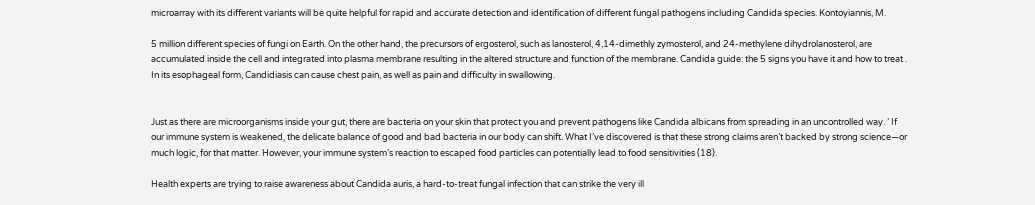microarray with its different variants will be quite helpful for rapid and accurate detection and identification of different fungal pathogens including Candida species. Kontoyiannis, M.

5 million different species of fungi on Earth. On the other hand, the precursors of ergosterol, such as lanosterol, 4,14-dimethly zymosterol, and 24-methylene dihydrolanosterol, are accumulated inside the cell and integrated into plasma membrane resulting in the altered structure and function of the membrane. Candida guide: the 5 signs you have it and how to treat . In its esophageal form, Candidiasis can cause chest pain, as well as pain and difficulty in swallowing.


Just as there are microorganisms inside your gut, there are bacteria on your skin that protect you and prevent pathogens like Candida albicans from spreading in an uncontrolled way. ’ If our immune system is weakened, the delicate balance of good and bad bacteria in our body can shift. What I’ve discovered is that these strong claims aren’t backed by strong science—or much logic, for that matter. However, your immune system’s reaction to escaped food particles can potentially lead to food sensitivities (18).

Health experts are trying to raise awareness about Candida auris, a hard-to-treat fungal infection that can strike the very ill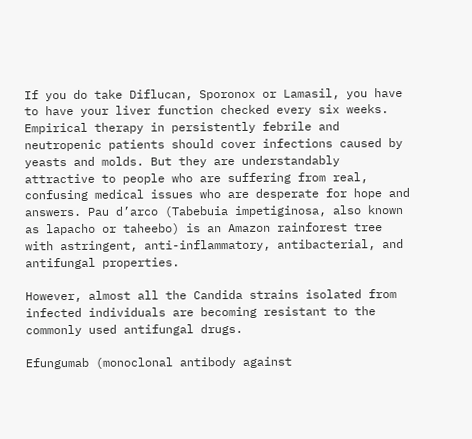If you do take Diflucan, Sporonox or Lamasil, you have to have your liver function checked every six weeks. Empirical therapy in persistently febrile and neutropenic patients should cover infections caused by yeasts and molds. But they are understandably attractive to people who are suffering from real, confusing medical issues who are desperate for hope and answers. Pau d’arco (Tabebuia impetiginosa, also known as lapacho or taheebo) is an Amazon rainforest tree with astringent, anti-inflammatory, antibacterial, and antifungal properties.

However, almost all the Candida strains isolated from infected individuals are becoming resistant to the commonly used antifungal drugs.

Efungumab (monoclonal antibody against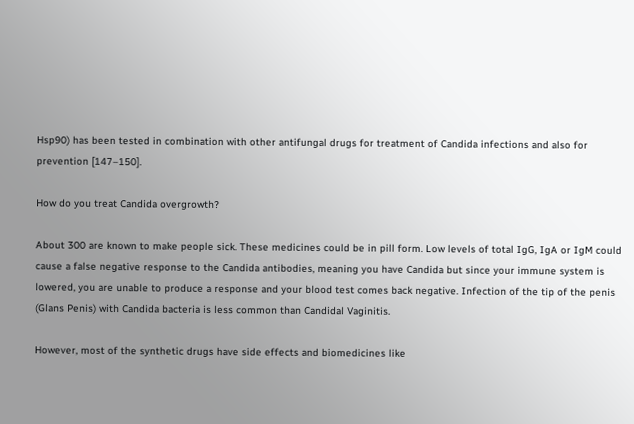Hsp90) has been tested in combination with other antifungal drugs for treatment of Candida infections and also for prevention [147–150].

How do you treat Candida overgrowth?

About 300 are known to make people sick. These medicines could be in pill form. Low levels of total IgG, IgA or IgM could cause a false negative response to the Candida antibodies, meaning you have Candida but since your immune system is lowered, you are unable to produce a response and your blood test comes back negative. Infection of the tip of the penis (Glans Penis) with Candida bacteria is less common than Candidal Vaginitis.

However, most of the synthetic drugs have side effects and biomedicines like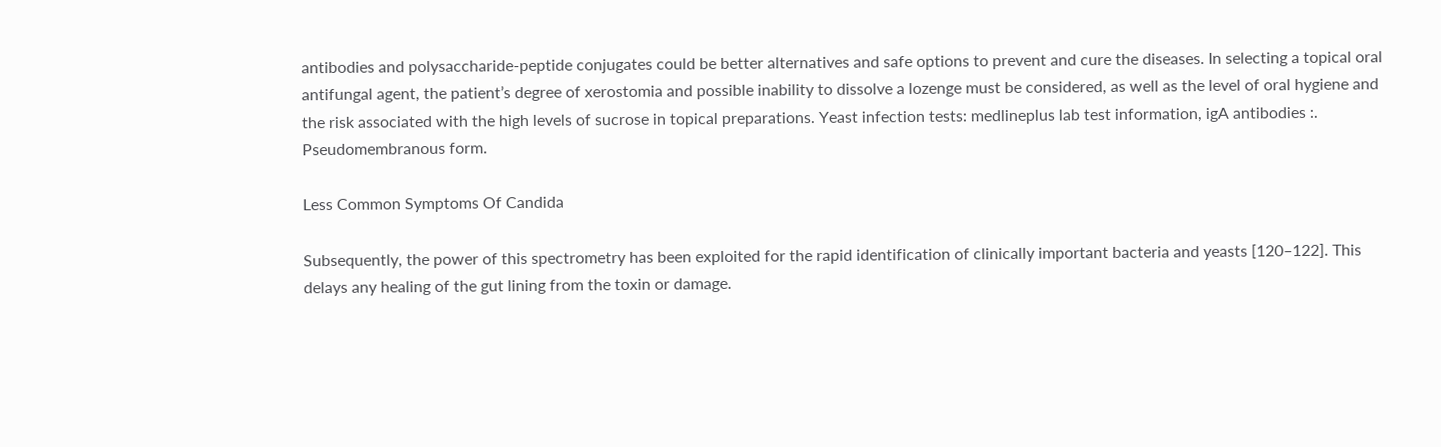antibodies and polysaccharide-peptide conjugates could be better alternatives and safe options to prevent and cure the diseases. In selecting a topical oral antifungal agent, the patient’s degree of xerostomia and possible inability to dissolve a lozenge must be considered, as well as the level of oral hygiene and the risk associated with the high levels of sucrose in topical preparations. Yeast infection tests: medlineplus lab test information, igA antibodies :. Pseudomembranous form.

Less Common Symptoms Of Candida

Subsequently, the power of this spectrometry has been exploited for the rapid identification of clinically important bacteria and yeasts [120–122]. This delays any healing of the gut lining from the toxin or damage.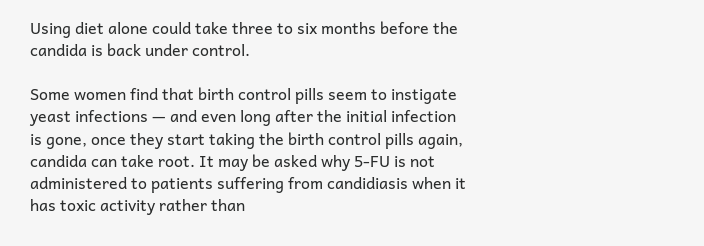Using diet alone could take three to six months before the candida is back under control.

Some women find that birth control pills seem to instigate yeast infections — and even long after the initial infection is gone, once they start taking the birth control pills again, candida can take root. It may be asked why 5-FU is not administered to patients suffering from candidiasis when it has toxic activity rather than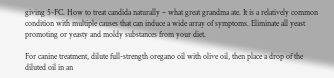giving 5-FC. How to treat candida naturally – what great grandma ate. It is a relatively common condition with multiple causes that can induce a wide array of symptoms. Eliminate all yeast promoting or yeasty and moldy substances from your diet.

For canine treatment, dilute full-strength oregano oil with olive oil, then place a drop of the diluted oil in an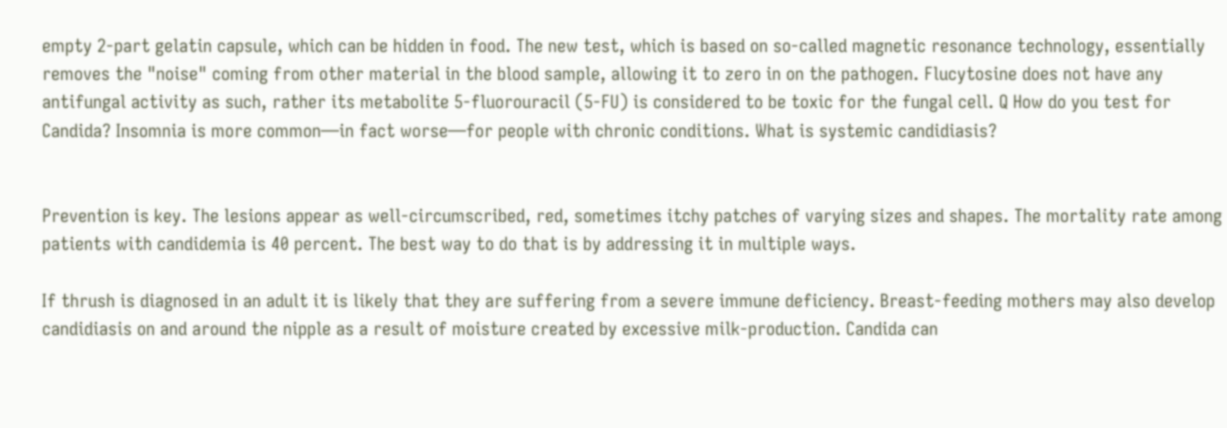empty 2-part gelatin capsule, which can be hidden in food. The new test, which is based on so-called magnetic resonance technology, essentially removes the "noise" coming from other material in the blood sample, allowing it to zero in on the pathogen. Flucytosine does not have any antifungal activity as such, rather its metabolite 5-fluorouracil (5-FU) is considered to be toxic for the fungal cell. Q How do you test for Candida? Insomnia is more common—in fact worse—for people with chronic conditions. What is systemic candidiasis?


Prevention is key. The lesions appear as well-circumscribed, red, sometimes itchy patches of varying sizes and shapes. The mortality rate among patients with candidemia is 40 percent. The best way to do that is by addressing it in multiple ways.

If thrush is diagnosed in an adult it is likely that they are suffering from a severe immune deficiency. Breast-feeding mothers may also develop candidiasis on and around the nipple as a result of moisture created by excessive milk-production. Candida can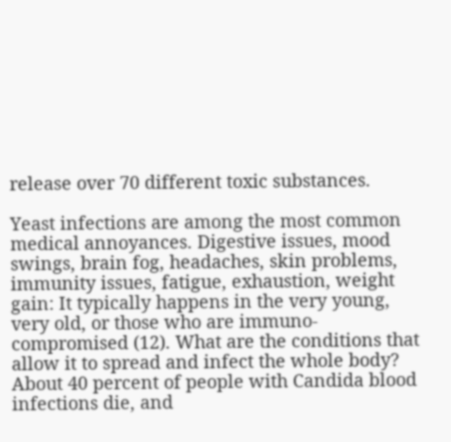release over 70 different toxic substances.

Yeast infections are among the most common medical annoyances. Digestive issues, mood swings, brain fog, headaches, skin problems, immunity issues, fatigue, exhaustion, weight gain: It typically happens in the very young, very old, or those who are immuno-compromised (12). What are the conditions that allow it to spread and infect the whole body? About 40 percent of people with Candida blood infections die, and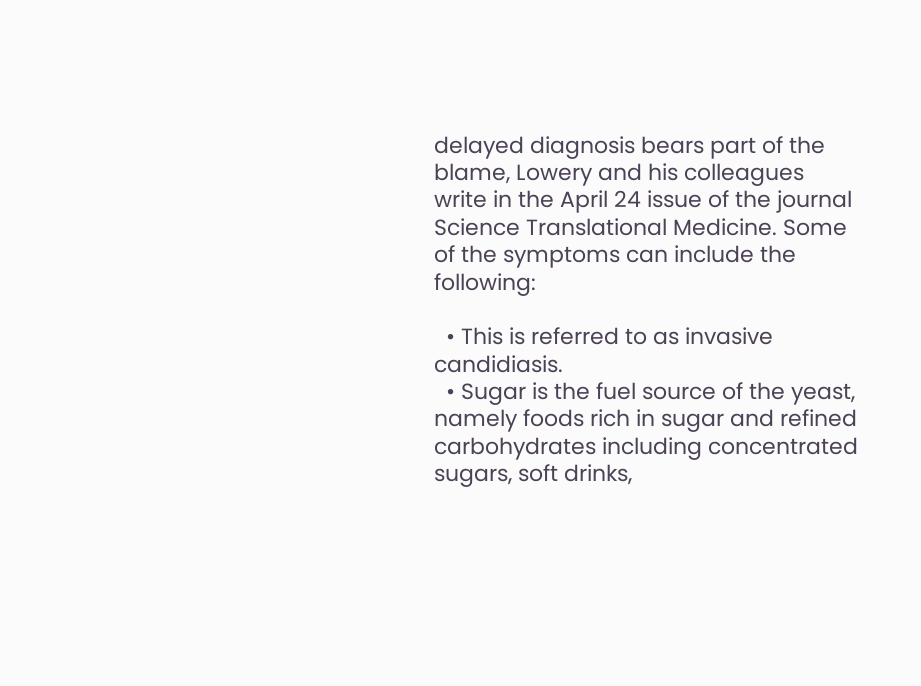delayed diagnosis bears part of the blame, Lowery and his colleagues write in the April 24 issue of the journal Science Translational Medicine. Some of the symptoms can include the following:

  • This is referred to as invasive candidiasis.
  • Sugar is the fuel source of the yeast, namely foods rich in sugar and refined carbohydrates including concentrated sugars, soft drinks,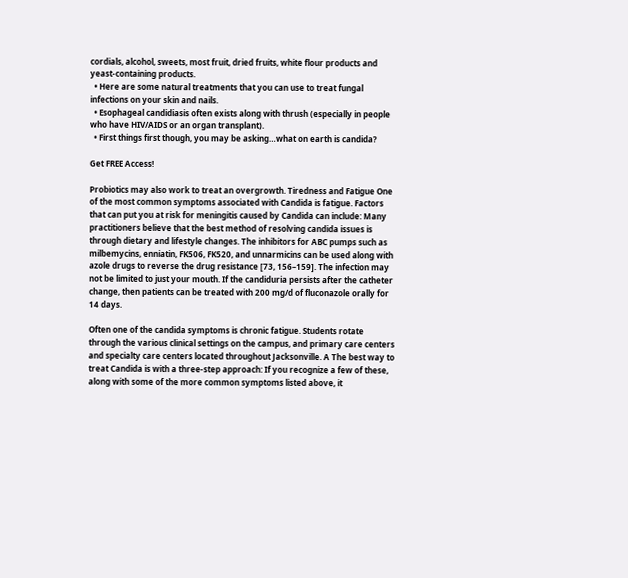cordials, alcohol, sweets, most fruit, dried fruits, white flour products and yeast-containing products.
  • Here are some natural treatments that you can use to treat fungal infections on your skin and nails.
  • Esophageal candidiasis often exists along with thrush (especially in people who have HIV/AIDS or an organ transplant).
  • First things first though, you may be asking…what on earth is candida?

Get FREE Access!

Probiotics may also work to treat an overgrowth. Tiredness and Fatigue One of the most common symptoms associated with Candida is fatigue. Factors that can put you at risk for meningitis caused by Candida can include: Many practitioners believe that the best method of resolving candida issues is through dietary and lifestyle changes. The inhibitors for ABC pumps such as milbemycins, enniatin, FK506, FK520, and unnarmicins can be used along with azole drugs to reverse the drug resistance [73, 156–159]. The infection may not be limited to just your mouth. If the candiduria persists after the catheter change, then patients can be treated with 200 mg/d of fluconazole orally for 14 days.

Often one of the candida symptoms is chronic fatigue. Students rotate through the various clinical settings on the campus, and primary care centers and specialty care centers located throughout Jacksonville. A The best way to treat Candida is with a three-step approach: If you recognize a few of these, along with some of the more common symptoms listed above, it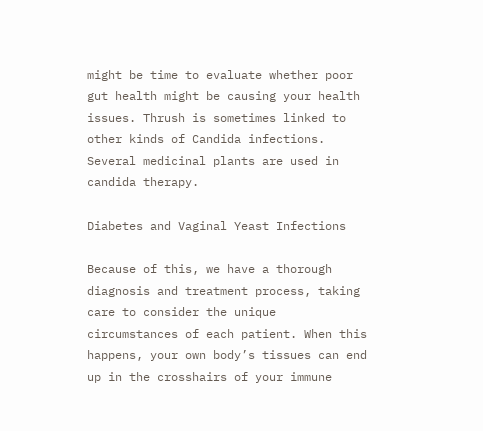might be time to evaluate whether poor gut health might be causing your health issues. Thrush is sometimes linked to other kinds of Candida infections. Several medicinal plants are used in candida therapy.

Diabetes and Vaginal Yeast Infections

Because of this, we have a thorough diagnosis and treatment process, taking care to consider the unique circumstances of each patient. When this happens, your own body’s tissues can end up in the crosshairs of your immune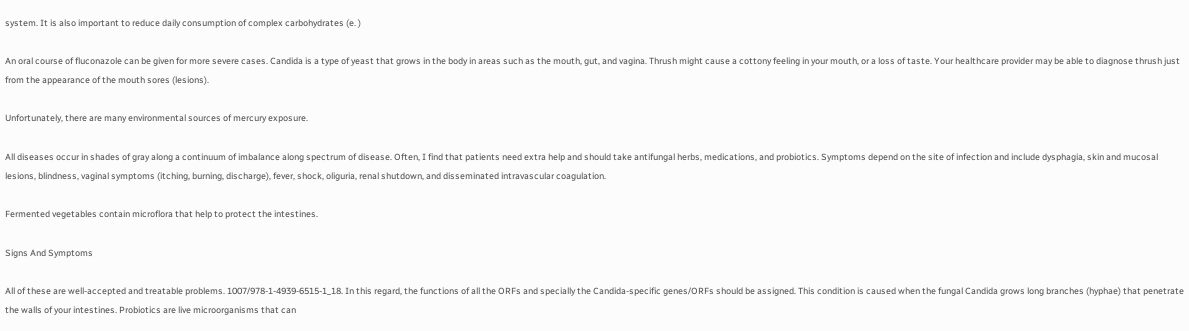system. It is also important to reduce daily consumption of complex carbohydrates (e. )

An oral course of fluconazole can be given for more severe cases. Candida is a type of yeast that grows in the body in areas such as the mouth, gut, and vagina. Thrush might cause a cottony feeling in your mouth, or a loss of taste. Your healthcare provider may be able to diagnose thrush just from the appearance of the mouth sores (lesions).

Unfortunately, there are many environmental sources of mercury exposure.

All diseases occur in shades of gray along a continuum of imbalance along spectrum of disease. Often, I find that patients need extra help and should take antifungal herbs, medications, and probiotics. Symptoms depend on the site of infection and include dysphagia, skin and mucosal lesions, blindness, vaginal symptoms (itching, burning, discharge), fever, shock, oliguria, renal shutdown, and disseminated intravascular coagulation.

Fermented vegetables contain microflora that help to protect the intestines.

Signs And Symptoms

All of these are well-accepted and treatable problems. 1007/978-1-4939-6515-1_18. In this regard, the functions of all the ORFs and specially the Candida-specific genes/ORFs should be assigned. This condition is caused when the fungal Candida grows long branches (hyphae) that penetrate the walls of your intestines. Probiotics are live microorganisms that can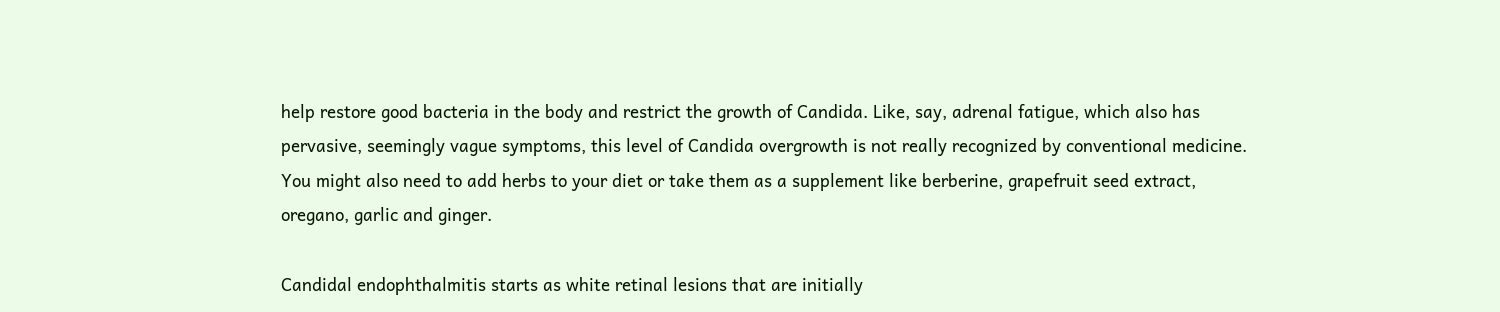help restore good bacteria in the body and restrict the growth of Candida. Like, say, adrenal fatigue, which also has pervasive, seemingly vague symptoms, this level of Candida overgrowth is not really recognized by conventional medicine. You might also need to add herbs to your diet or take them as a supplement like berberine, grapefruit seed extract, oregano, garlic and ginger.

Candidal endophthalmitis starts as white retinal lesions that are initially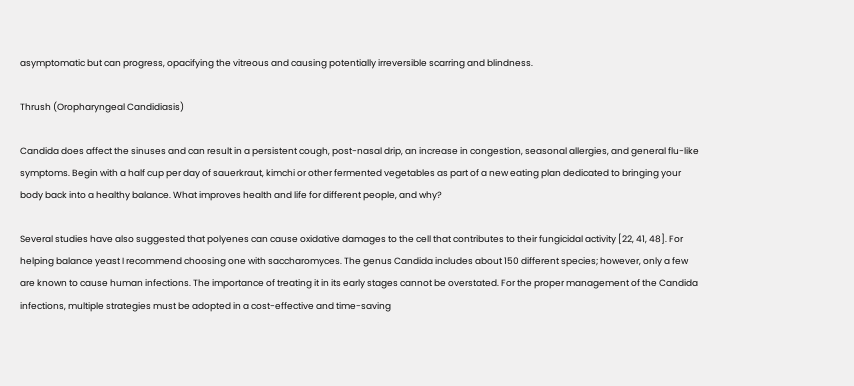asymptomatic but can progress, opacifying the vitreous and causing potentially irreversible scarring and blindness.

Thrush (Oropharyngeal Candidiasis)

Candida does affect the sinuses and can result in a persistent cough, post-nasal drip, an increase in congestion, seasonal allergies, and general flu-like symptoms. Begin with a half cup per day of sauerkraut, kimchi or other fermented vegetables as part of a new eating plan dedicated to bringing your body back into a healthy balance. What improves health and life for different people, and why?

Several studies have also suggested that polyenes can cause oxidative damages to the cell that contributes to their fungicidal activity [22, 41, 48]. For helping balance yeast I recommend choosing one with saccharomyces. The genus Candida includes about 150 different species; however, only a few are known to cause human infections. The importance of treating it in its early stages cannot be overstated. For the proper management of the Candida infections, multiple strategies must be adopted in a cost-effective and time-saving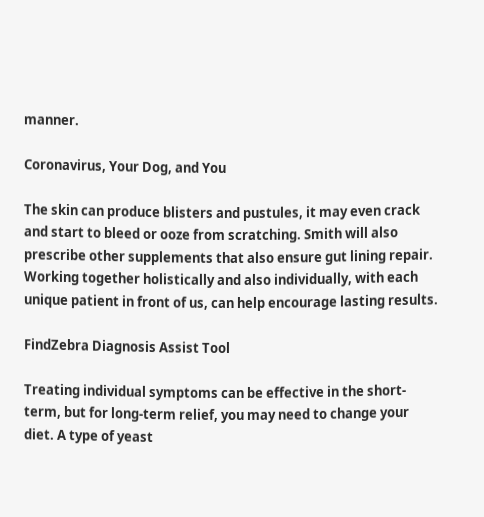manner.

Coronavirus, Your Dog, and You

The skin can produce blisters and pustules, it may even crack and start to bleed or ooze from scratching. Smith will also prescribe other supplements that also ensure gut lining repair. Working together holistically and also individually, with each unique patient in front of us, can help encourage lasting results.

FindZebra Diagnosis Assist Tool

Treating individual symptoms can be effective in the short-term, but for long-term relief, you may need to change your diet. A type of yeast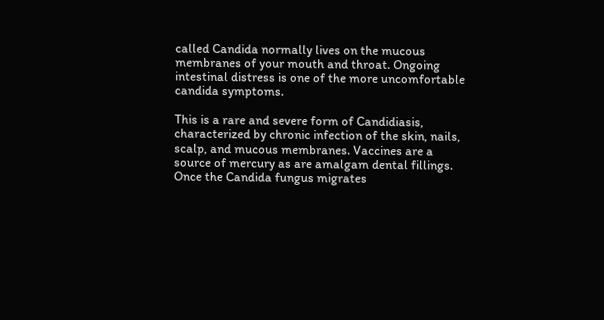called Candida normally lives on the mucous membranes of your mouth and throat. Ongoing intestinal distress is one of the more uncomfortable candida symptoms.

This is a rare and severe form of Candidiasis, characterized by chronic infection of the skin, nails, scalp, and mucous membranes. Vaccines are a source of mercury as are amalgam dental fillings. Once the Candida fungus migrates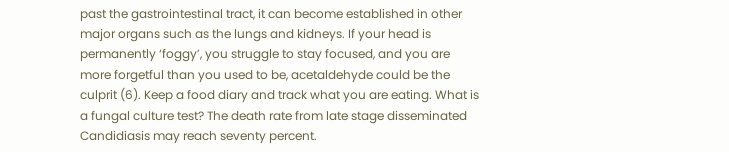past the gastrointestinal tract, it can become established in other major organs such as the lungs and kidneys. If your head is permanently ‘foggy’, you struggle to stay focused, and you are more forgetful than you used to be, acetaldehyde could be the culprit (6). Keep a food diary and track what you are eating. What is a fungal culture test? The death rate from late stage disseminated Candidiasis may reach seventy percent.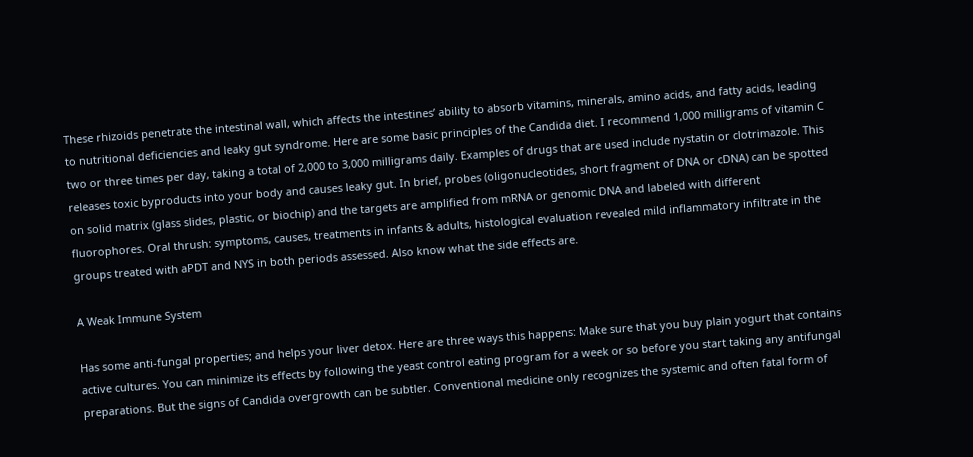These rhizoids penetrate the intestinal wall, which affects the intestines’ ability to absorb vitamins, minerals, amino acids, and fatty acids, leading to nutritional deficiencies and leaky gut syndrome. Here are some basic principles of the Candida diet. I recommend 1,000 milligrams of vitamin C two or three times per day, taking a total of 2,000 to 3,000 milligrams daily. Examples of drugs that are used include nystatin or clotrimazole. This releases toxic byproducts into your body and causes leaky gut. In brief, probes (oligonucleotides, short fragment of DNA or cDNA) can be spotted on solid matrix (glass slides, plastic, or biochip) and the targets are amplified from mRNA or genomic DNA and labeled with different fluorophores. Oral thrush: symptoms, causes, treatments in infants & adults, histological evaluation revealed mild inflammatory infiltrate in the groups treated with aPDT and NYS in both periods assessed. Also know what the side effects are.

A Weak Immune System

Has some anti-fungal properties; and helps your liver detox. Here are three ways this happens: Make sure that you buy plain yogurt that contains active cultures. You can minimize its effects by following the yeast control eating program for a week or so before you start taking any antifungal preparations. But the signs of Candida overgrowth can be subtler. Conventional medicine only recognizes the systemic and often fatal form of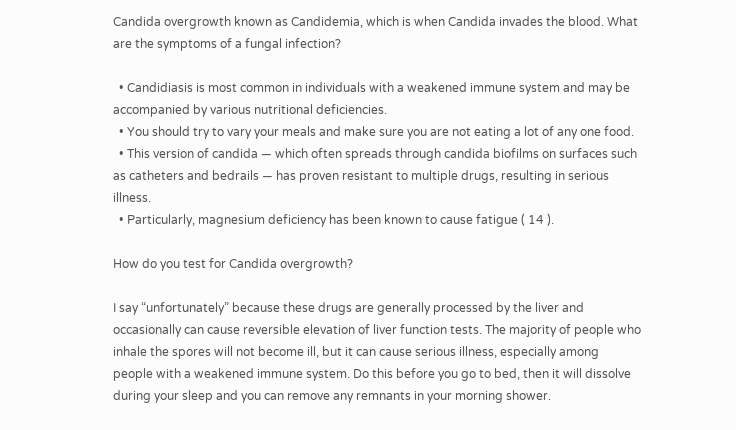Candida overgrowth known as Candidemia, which is when Candida invades the blood. What are the symptoms of a fungal infection?

  • Candidiasis is most common in individuals with a weakened immune system and may be accompanied by various nutritional deficiencies.
  • You should try to vary your meals and make sure you are not eating a lot of any one food.
  • This version of candida — which often spreads through candida biofilms on surfaces such as catheters and bedrails — has proven resistant to multiple drugs, resulting in serious illness.
  • Particularly, magnesium deficiency has been known to cause fatigue ( 14 ).

How do you test for Candida overgrowth?

I say “unfortunately” because these drugs are generally processed by the liver and occasionally can cause reversible elevation of liver function tests. The majority of people who inhale the spores will not become ill, but it can cause serious illness, especially among people with a weakened immune system. Do this before you go to bed, then it will dissolve during your sleep and you can remove any remnants in your morning shower.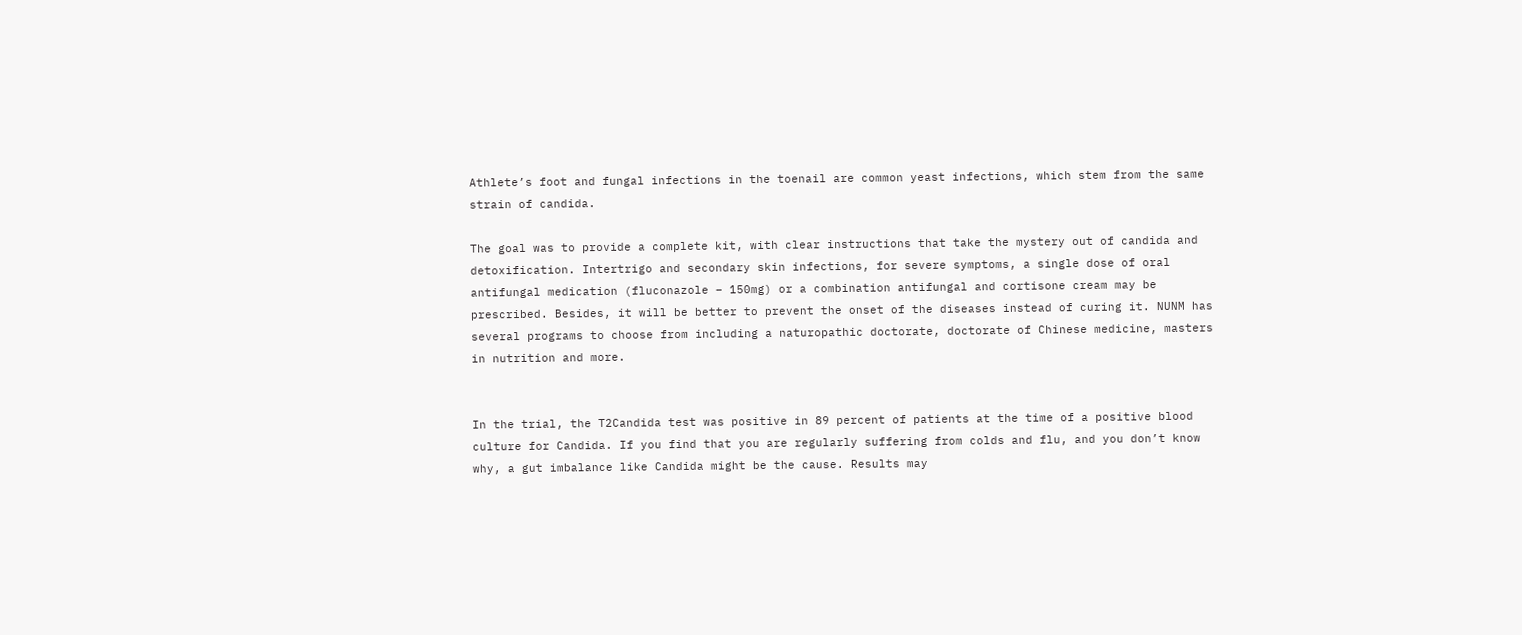Athlete’s foot and fungal infections in the toenail are common yeast infections, which stem from the same strain of candida.

The goal was to provide a complete kit, with clear instructions that take the mystery out of candida and detoxification. Intertrigo and secondary skin infections, for severe symptoms, a single dose of oral antifungal medication (fluconazole – 150mg) or a combination antifungal and cortisone cream may be prescribed. Besides, it will be better to prevent the onset of the diseases instead of curing it. NUNM has several programs to choose from including a naturopathic doctorate, doctorate of Chinese medicine, masters in nutrition and more.


In the trial, the T2Candida test was positive in 89 percent of patients at the time of a positive blood culture for Candida. If you find that you are regularly suffering from colds and flu, and you don’t know why, a gut imbalance like Candida might be the cause. Results may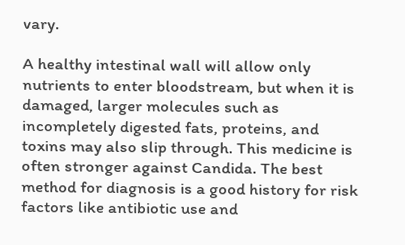vary.

A healthy intestinal wall will allow only nutrients to enter bloodstream, but when it is damaged, larger molecules such as incompletely digested fats, proteins, and toxins may also slip through. This medicine is often stronger against Candida. The best method for diagnosis is a good history for risk factors like antibiotic use and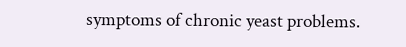symptoms of chronic yeast problems.